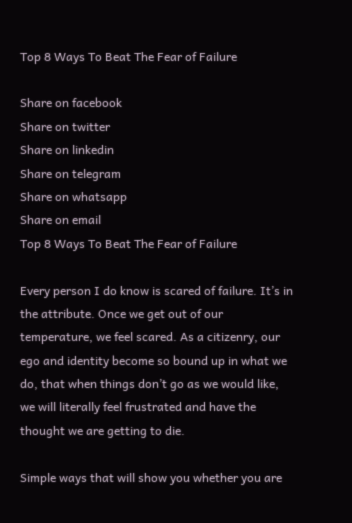Top 8 Ways To Beat The Fear of Failure

Share on facebook
Share on twitter
Share on linkedin
Share on telegram
Share on whatsapp
Share on email
Top 8 Ways To Beat The Fear of Failure

Every person I do know is scared of failure. It’s in the attribute. Once we get out of our temperature, we feel scared. As a citizenry, our ego and identity become so bound up in what we do, that when things don’t go as we would like, we will literally feel frustrated and have the thought we are getting to die.

Simple ways that will show you whether you are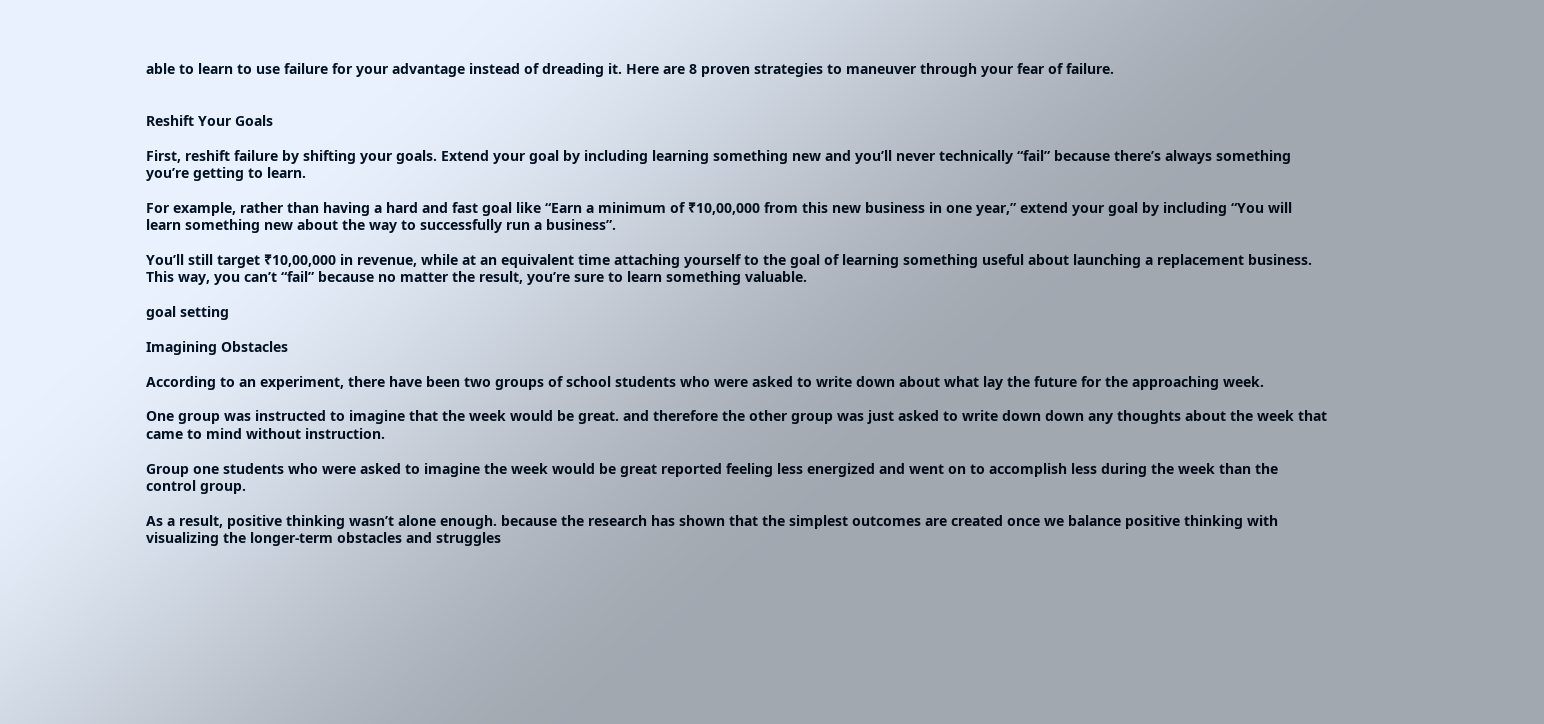able to learn to use failure for your advantage instead of dreading it. Here are 8 proven strategies to maneuver through your fear of failure.


Reshift Your Goals

First, reshift failure by shifting your goals. Extend your goal by including learning something new and you’ll never technically “fail” because there’s always something you’re getting to learn.

For example, rather than having a hard and fast goal like “Earn a minimum of ₹10,00,000 from this new business in one year,” extend your goal by including “You will learn something new about the way to successfully run a business”.

You’ll still target ₹10,00,000 in revenue, while at an equivalent time attaching yourself to the goal of learning something useful about launching a replacement business. This way, you can’t “fail” because no matter the result, you’re sure to learn something valuable.

goal setting

Imagining Obstacles

According to an experiment, there have been two groups of school students who were asked to write down about what lay the future for the approaching week.

One group was instructed to imagine that the week would be great. and therefore the other group was just asked to write down down any thoughts about the week that came to mind without instruction.

Group one students who were asked to imagine the week would be great reported feeling less energized and went on to accomplish less during the week than the control group.

As a result, positive thinking wasn’t alone enough. because the research has shown that the simplest outcomes are created once we balance positive thinking with visualizing the longer-term obstacles and struggles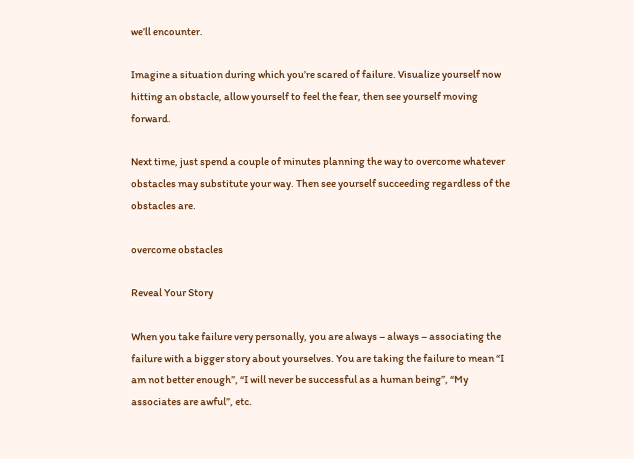we’ll encounter.

Imagine a situation during which you’re scared of failure. Visualize yourself now hitting an obstacle, allow yourself to feel the fear, then see yourself moving forward.

Next time, just spend a couple of minutes planning the way to overcome whatever obstacles may substitute your way. Then see yourself succeeding regardless of the obstacles are.

overcome obstacles

Reveal Your Story

When you take failure very personally, you are always – always – associating the failure with a bigger story about yourselves. You are taking the failure to mean “I am not better enough”, “I will never be successful as a human being”, “My associates are awful”, etc.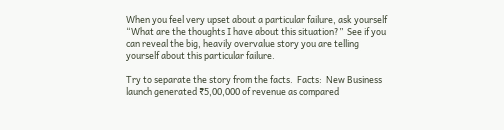When you feel very upset about a particular failure, ask yourself “What are the thoughts I have about this situation?”  See if you can reveal the big, heavily overvalue story you are telling yourself about this particular failure.

Try to separate the story from the facts.  Facts:  New Business launch generated ₹5,00,000 of revenue as compared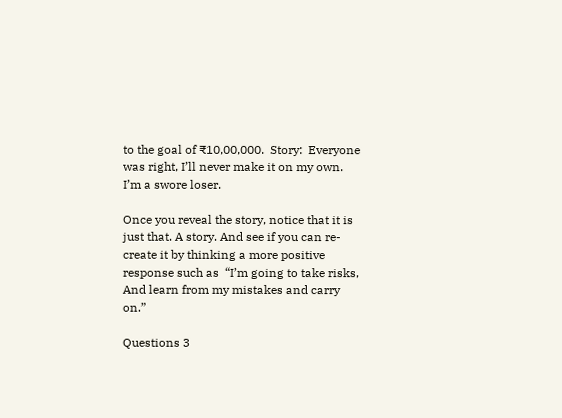to the goal of ₹10,00,000.  Story:  Everyone was right, I’ll never make it on my own. I’m a swore loser.

Once you reveal the story, notice that it is just that. A story. And see if you can re-create it by thinking a more positive response such as  “I’m going to take risks, And learn from my mistakes and carry on.”

Questions 3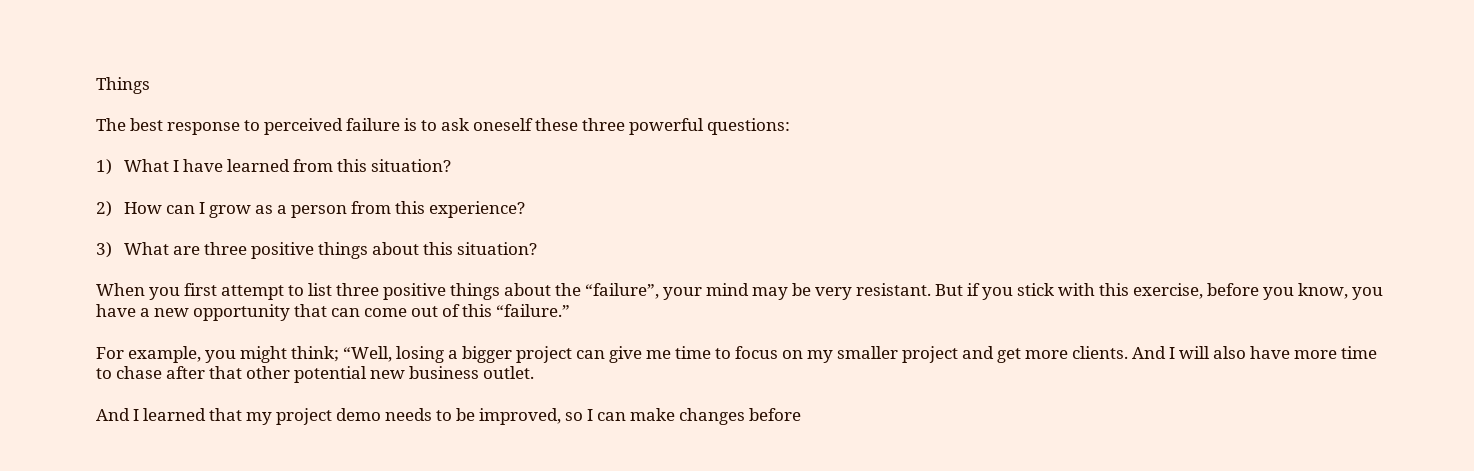Things

The best response to perceived failure is to ask oneself these three powerful questions:

1)   What I have learned from this situation?

2)   How can I grow as a person from this experience?

3)   What are three positive things about this situation?

When you first attempt to list three positive things about the “failure”, your mind may be very resistant. But if you stick with this exercise, before you know, you have a new opportunity that can come out of this “failure.”

For example, you might think; “Well, losing a bigger project can give me time to focus on my smaller project and get more clients. And I will also have more time to chase after that other potential new business outlet.

And I learned that my project demo needs to be improved, so I can make changes before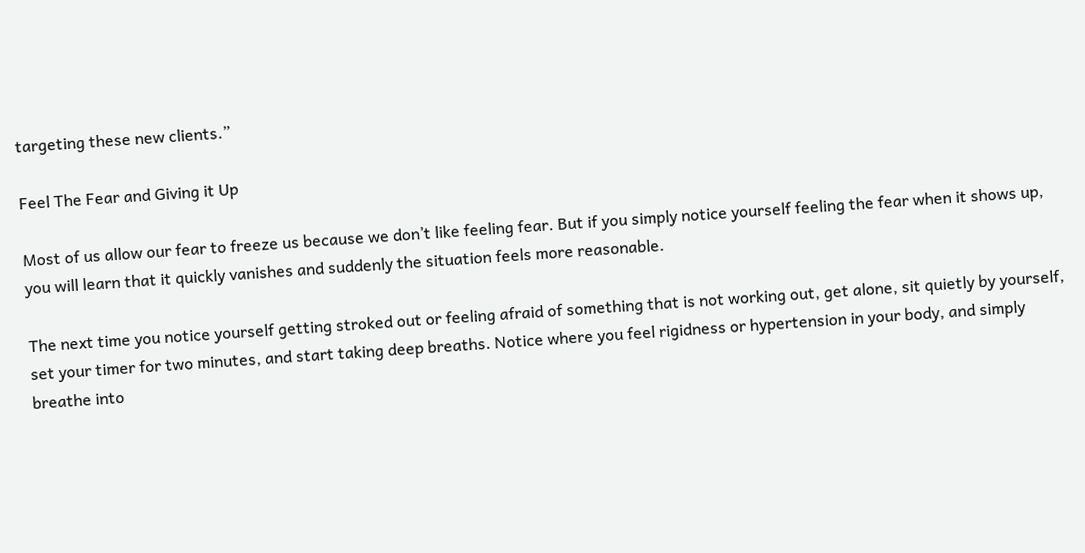targeting these new clients.”

Feel The Fear and Giving it Up

Most of us allow our fear to freeze us because we don’t like feeling fear. But if you simply notice yourself feeling the fear when it shows up, you will learn that it quickly vanishes and suddenly the situation feels more reasonable.

The next time you notice yourself getting stroked out or feeling afraid of something that is not working out, get alone, sit quietly by yourself, set your timer for two minutes, and start taking deep breaths. Notice where you feel rigidness or hypertension in your body, and simply breathe into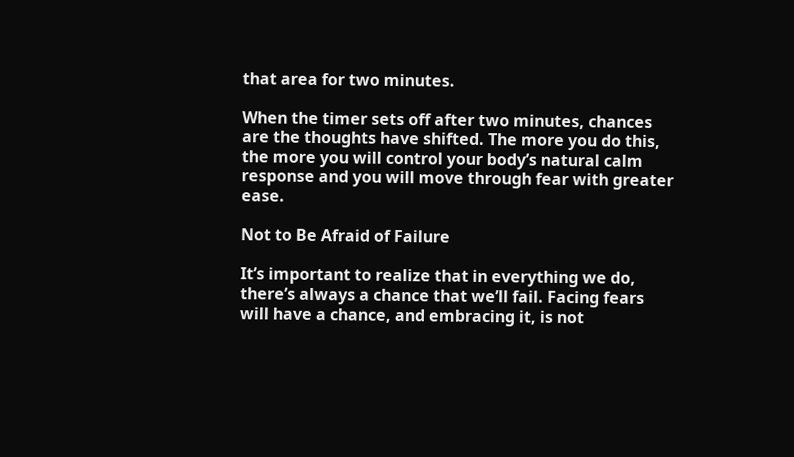that area for two minutes.

When the timer sets off after two minutes, chances are the thoughts have shifted. The more you do this, the more you will control your body’s natural calm response and you will move through fear with greater ease.

Not to Be Afraid of Failure

It’s important to realize that in everything we do, there’s always a chance that we’ll fail. Facing fears will have a chance, and embracing it, is not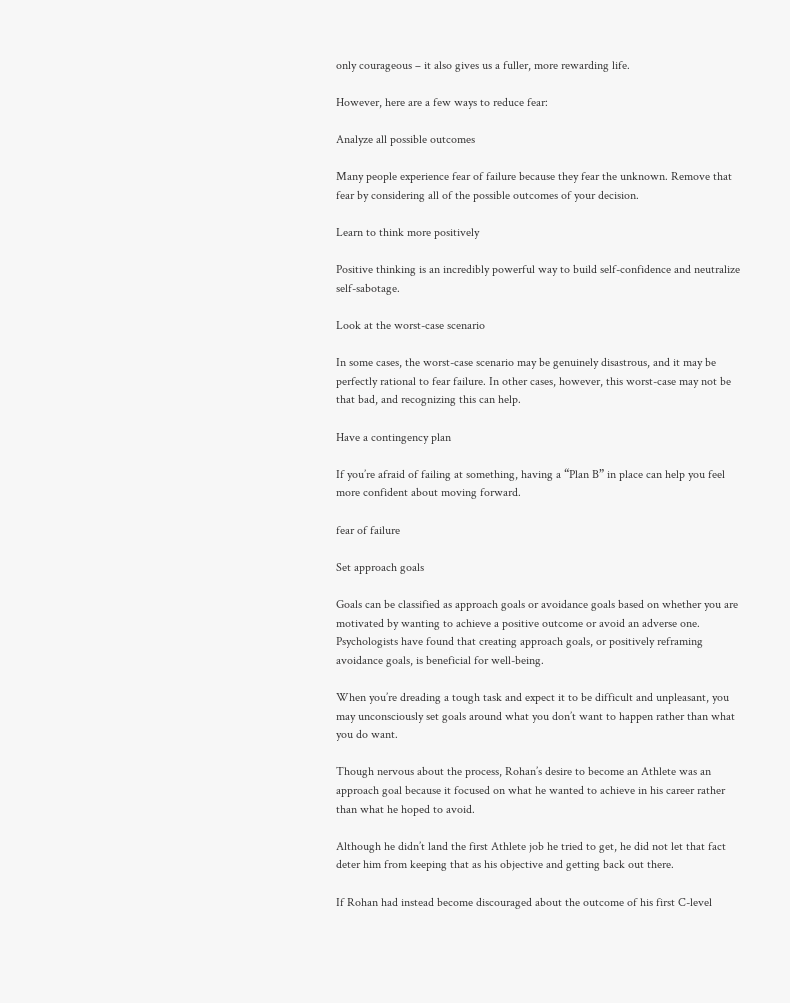only courageous – it also gives us a fuller, more rewarding life.

However, here are a few ways to reduce fear:

Analyze all possible outcomes

Many people experience fear of failure because they fear the unknown. Remove that fear by considering all of the possible outcomes of your decision.

Learn to think more positively

Positive thinking is an incredibly powerful way to build self-confidence and neutralize self-sabotage.

Look at the worst-case scenario

In some cases, the worst-case scenario may be genuinely disastrous, and it may be perfectly rational to fear failure. In other cases, however, this worst-case may not be that bad, and recognizing this can help.

Have a contingency plan

If you’re afraid of failing at something, having a “Plan B” in place can help you feel more confident about moving forward.

fear of failure

Set approach goals

Goals can be classified as approach goals or avoidance goals based on whether you are motivated by wanting to achieve a positive outcome or avoid an adverse one. Psychologists have found that creating approach goals, or positively reframing avoidance goals, is beneficial for well-being.

When you’re dreading a tough task and expect it to be difficult and unpleasant, you may unconsciously set goals around what you don’t want to happen rather than what you do want.

Though nervous about the process, Rohan’s desire to become an Athlete was an approach goal because it focused on what he wanted to achieve in his career rather than what he hoped to avoid.

Although he didn’t land the first Athlete job he tried to get, he did not let that fact deter him from keeping that as his objective and getting back out there.

If Rohan had instead become discouraged about the outcome of his first C-level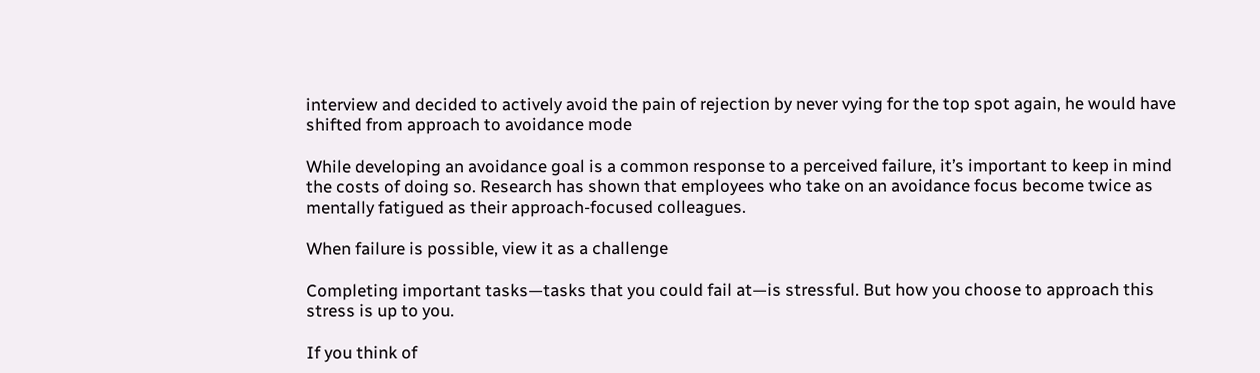interview and decided to actively avoid the pain of rejection by never vying for the top spot again, he would have shifted from approach to avoidance mode

While developing an avoidance goal is a common response to a perceived failure, it’s important to keep in mind the costs of doing so. Research has shown that employees who take on an avoidance focus become twice as mentally fatigued as their approach-focused colleagues.

When failure is possible, view it as a challenge

Completing important tasks—tasks that you could fail at—is stressful. But how you choose to approach this stress is up to you.

If you think of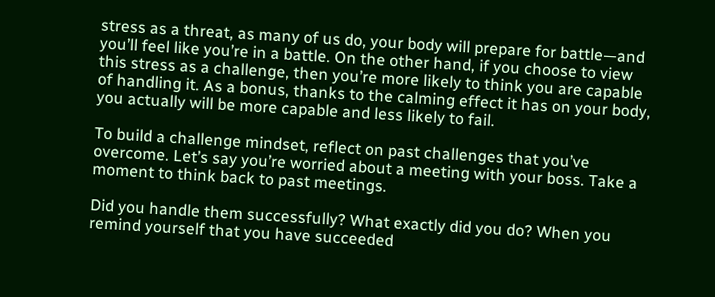stress as a threat, as many of us do, your body will prepare for battle—and you’ll feel like you’re in a battle. On the other hand, if you choose to view this stress as a challenge, then you’re more likely to think you are capable of handling it. As a bonus, thanks to the calming effect it has on your body, you actually will be more capable and less likely to fail.

To build a challenge mindset, reflect on past challenges that you’ve overcome. Let’s say you’re worried about a meeting with your boss. Take a moment to think back to past meetings.

Did you handle them successfully? What exactly did you do? When you remind yourself that you have succeeded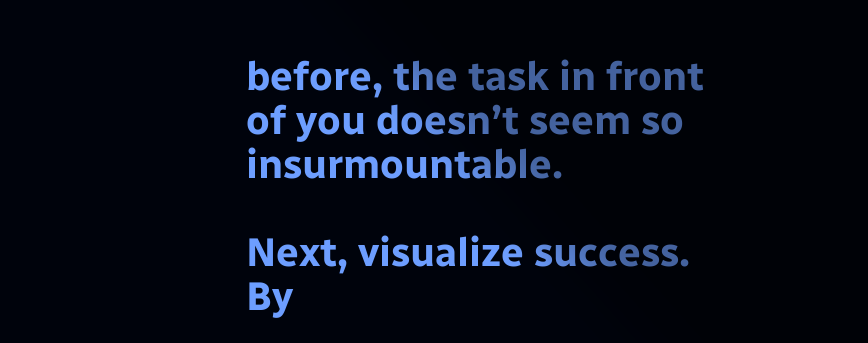before, the task in front of you doesn’t seem so insurmountable.

Next, visualize success. By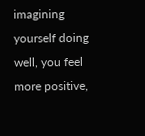imagining yourself doing well, you feel more positive,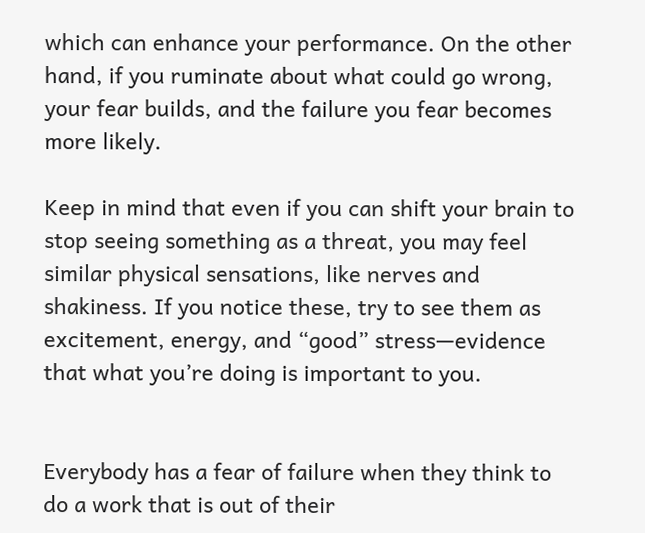which can enhance your performance. On the other hand, if you ruminate about what could go wrong, your fear builds, and the failure you fear becomes more likely.

Keep in mind that even if you can shift your brain to stop seeing something as a threat, you may feel similar physical sensations, like nerves and shakiness. If you notice these, try to see them as excitement, energy, and “good” stress—evidence that what you’re doing is important to you.


Everybody has a fear of failure when they think to do a work that is out of their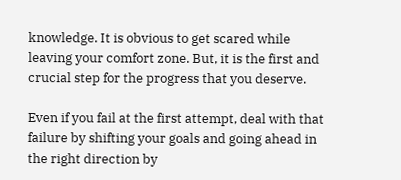knowledge. It is obvious to get scared while leaving your comfort zone. But, it is the first and crucial step for the progress that you deserve.

Even if you fail at the first attempt, deal with that failure by shifting your goals and going ahead in the right direction by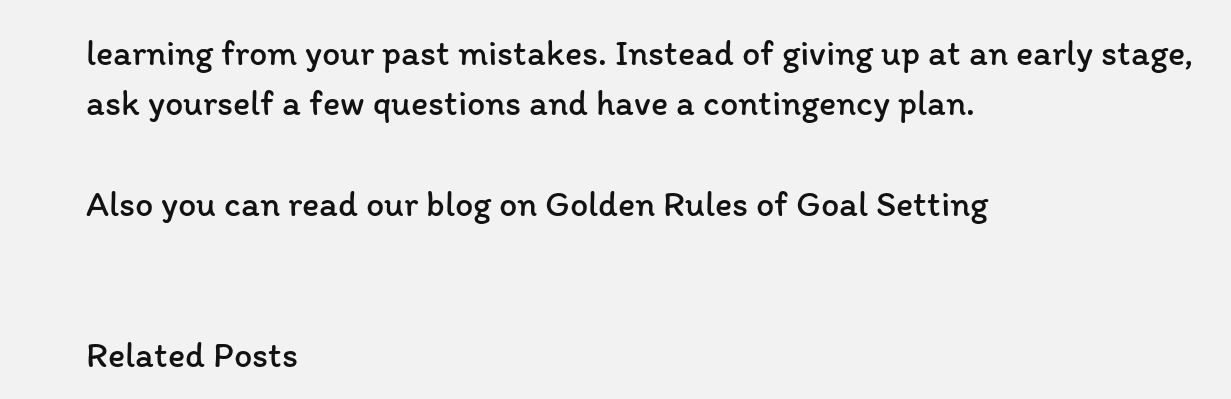learning from your past mistakes. Instead of giving up at an early stage, ask yourself a few questions and have a contingency plan.

Also you can read our blog on Golden Rules of Goal Setting


Related Posts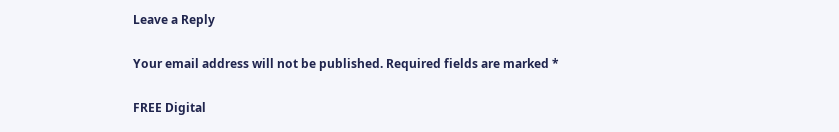Leave a Reply

Your email address will not be published. Required fields are marked *

FREE Digital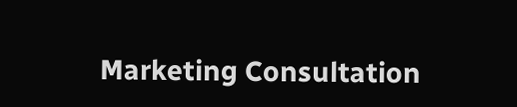Marketing Consultation